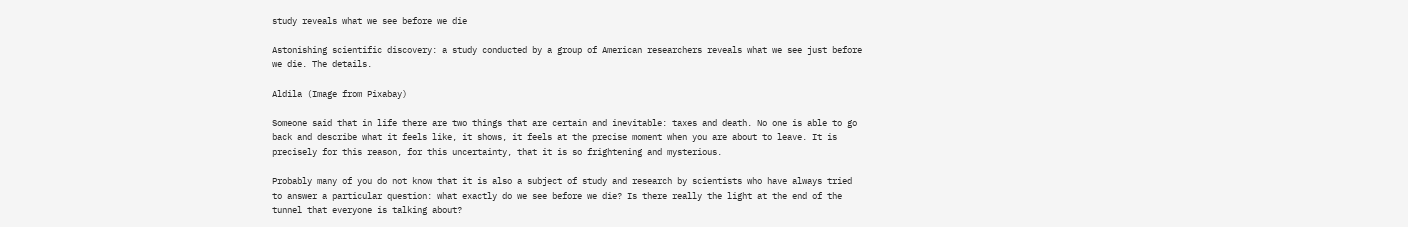study reveals what we see before we die

Astonishing scientific discovery: a study conducted by a group of American researchers reveals what we see just before we die. The details.

Aldila (Image from Pixabay)

Someone said that in life there are two things that are certain and inevitable: taxes and death. No one is able to go back and describe what it feels like, it shows, it feels at the precise moment when you are about to leave. It is precisely for this reason, for this uncertainty, that it is so frightening and mysterious.

Probably many of you do not know that it is also a subject of study and research by scientists who have always tried to answer a particular question: what exactly do we see before we die? Is there really the light at the end of the tunnel that everyone is talking about?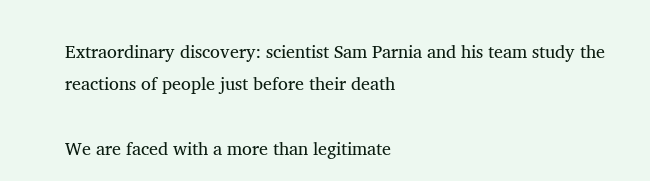Extraordinary discovery: scientist Sam Parnia and his team study the reactions of people just before their death

We are faced with a more than legitimate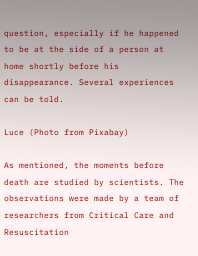question, especially if he happened to be at the side of a person at home shortly before his disappearance. Several experiences can be told.

Luce (Photo from Pixabay)

As mentioned, the moments before death are studied by scientists. The observations were made by a team of researchers from Critical Care and Resuscitation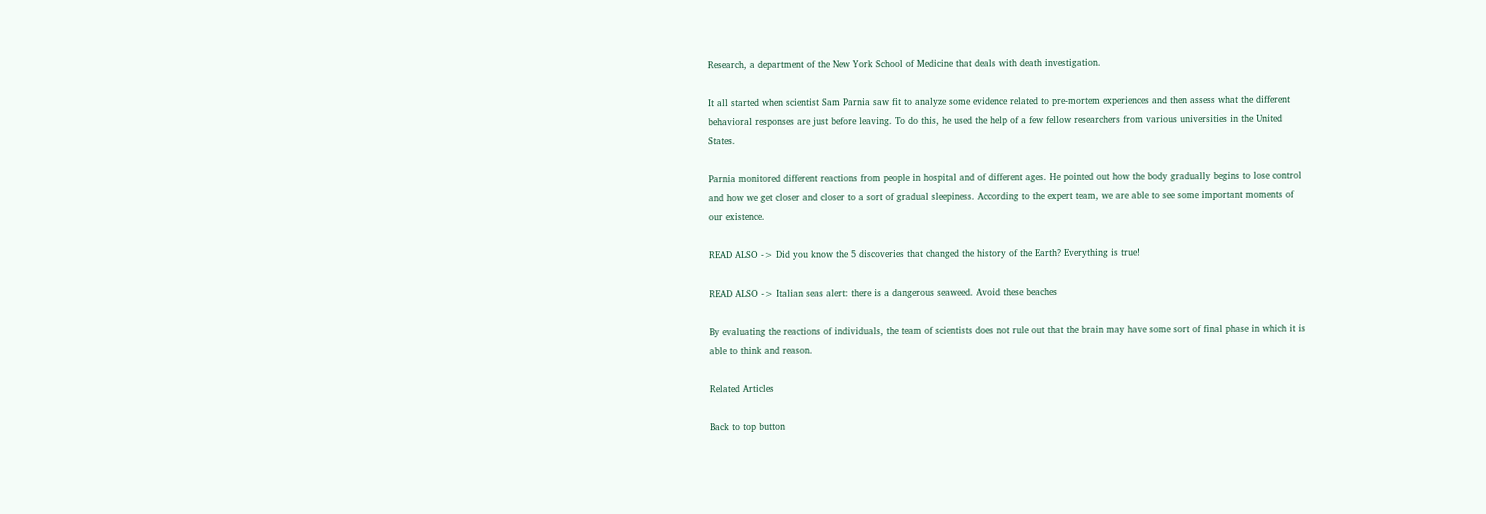Research, a department of the New York School of Medicine that deals with death investigation.

It all started when scientist Sam Parnia saw fit to analyze some evidence related to pre-mortem experiences and then assess what the different behavioral responses are just before leaving. To do this, he used the help of a few fellow researchers from various universities in the United States.

Parnia monitored different reactions from people in hospital and of different ages. He pointed out how the body gradually begins to lose control and how we get closer and closer to a sort of gradual sleepiness. According to the expert team, we are able to see some important moments of our existence.

READ ALSO -> Did you know the 5 discoveries that changed the history of the Earth? Everything is true!

READ ALSO -> Italian seas alert: there is a dangerous seaweed. Avoid these beaches

By evaluating the reactions of individuals, the team of scientists does not rule out that the brain may have some sort of final phase in which it is able to think and reason.

Related Articles

Back to top button